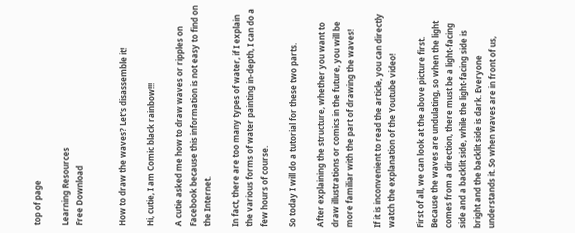top of page

Learning Resources
Free Download


How to draw the waves? Let's disassemble it!

Hi, cutie, I am Comic black rainbow!!!

A cutie asked me how to draw waves or ripples on Facebook because this information is not easy to find on the Internet.

In fact, there are too many types of water, if I explain the various forms of water painting in-depth, I can do a few hours of course.

So today I will do a tutorial for these two parts.

After explaining the structure, whether you want to draw illustrations or comics in the future, you will be more familiar with the part of drawing the waves!

If it is inconvenient to read the article, you can directly watch the explanation of the Youtube video!

First of all, we can look at the above picture first. Because the waves are undulating, so when the light comes from a direction, there must be a light-facing side and a backlit side, while the light-facing side is bright and the backlit side is dark. Everyone understands it. So when waves are in front of us,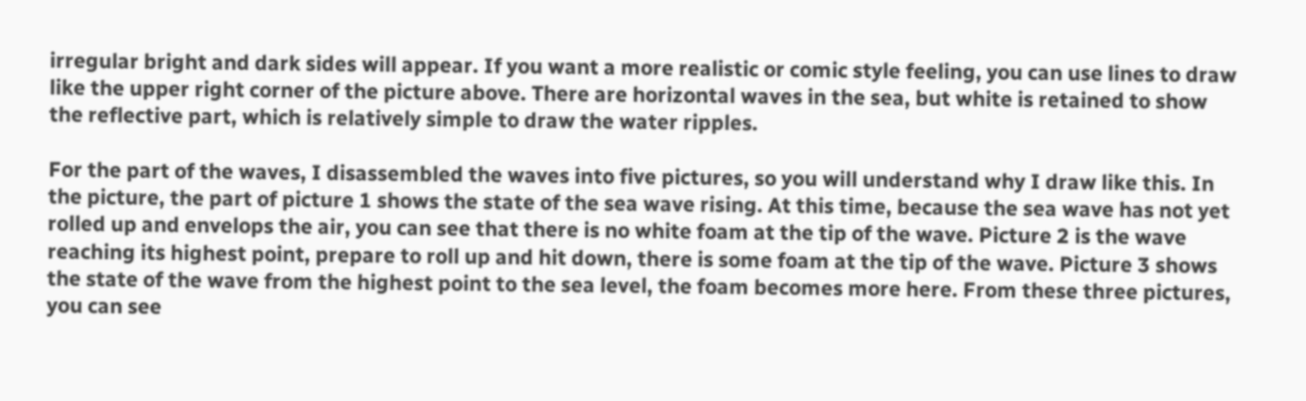irregular bright and dark sides will appear. If you want a more realistic or comic style feeling, you can use lines to draw like the upper right corner of the picture above. There are horizontal waves in the sea, but white is retained to show the reflective part, which is relatively simple to draw the water ripples.

For the part of the waves, I disassembled the waves into five pictures, so you will understand why I draw like this. In the picture, the part of picture 1 shows the state of the sea wave rising. At this time, because the sea wave has not yet rolled up and envelops the air, you can see that there is no white foam at the tip of the wave. Picture 2 is the wave reaching its highest point, prepare to roll up and hit down, there is some foam at the tip of the wave. Picture 3 shows the state of the wave from the highest point to the sea level, the foam becomes more here. From these three pictures, you can see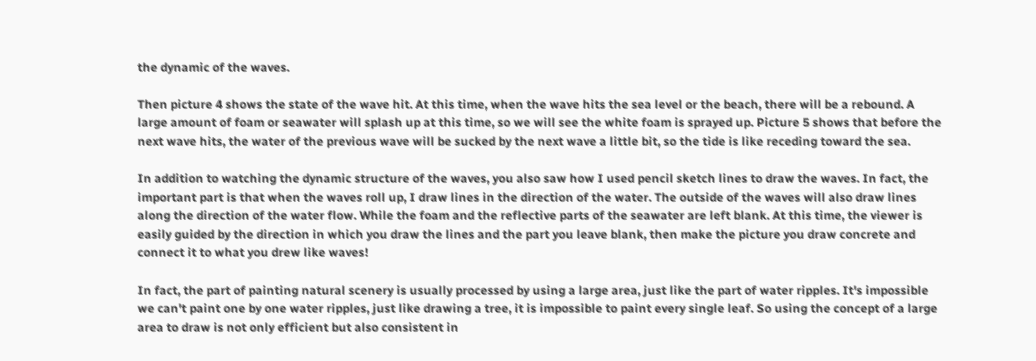the dynamic of the waves.

Then picture 4 shows the state of the wave hit. At this time, when the wave hits the sea level or the beach, there will be a rebound. A large amount of foam or seawater will splash up at this time, so we will see the white foam is sprayed up. Picture 5 shows that before the next wave hits, the water of the previous wave will be sucked by the next wave a little bit, so the tide is like receding toward the sea.

In addition to watching the dynamic structure of the waves, you also saw how I used pencil sketch lines to draw the waves. In fact, the important part is that when the waves roll up, I draw lines in the direction of the water. The outside of the waves will also draw lines along the direction of the water flow. While the foam and the reflective parts of the seawater are left blank. At this time, the viewer is easily guided by the direction in which you draw the lines and the part you leave blank, then make the picture you draw concrete and connect it to what you drew like waves!

In fact, the part of painting natural scenery is usually processed by using a large area, just like the part of water ripples. It's impossible we can't paint one by one water ripples, just like drawing a tree, it is impossible to paint every single leaf. So using the concept of a large area to draw is not only efficient but also consistent in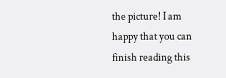the picture! I am happy that you can finish reading this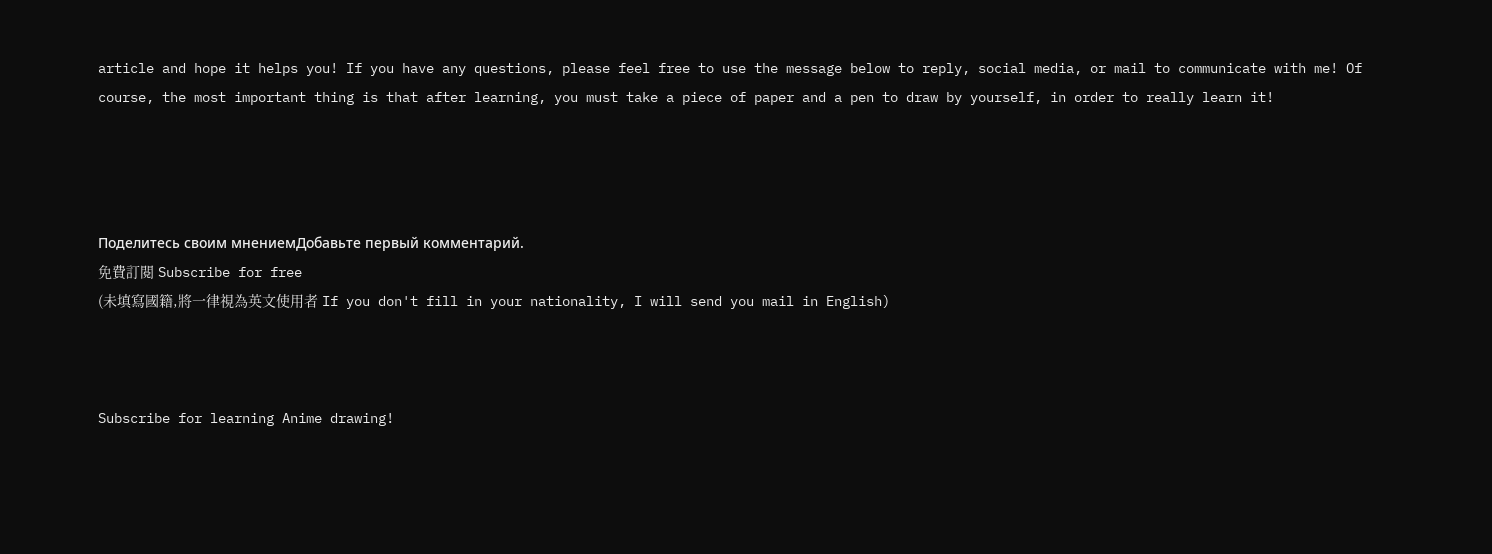article and hope it helps you! If you have any questions, please feel free to use the message below to reply, social media, or mail to communicate with me! Of course, the most important thing is that after learning, you must take a piece of paper and a pen to draw by yourself, in order to really learn it!




Поделитесь своим мнениемДобавьте первый комментарий.
免費訂閱 Subscribe for free
(未填寫國籍,將一律視為英文使用者 If you don't fill in your nationality, I will send you mail in English)



Subscribe for learning Anime drawing!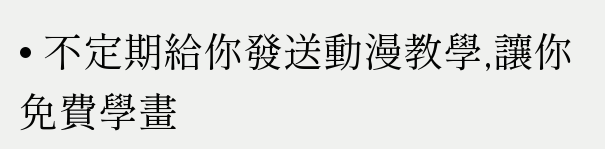• 不定期給你發送動漫教學,讓你免費學畫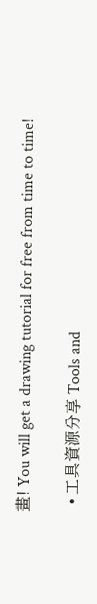畫! You will get a drawing tutorial for free from time to time!

  • 工具資源分享 Tools and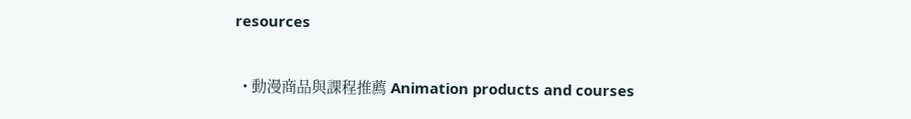resources

  • 動漫商品與課程推薦 Animation products and courses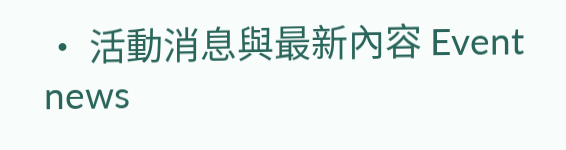• 活動消息與最新內容 Event news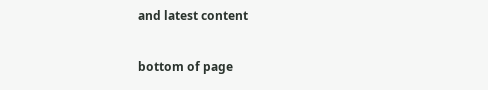and latest content

bottom of page